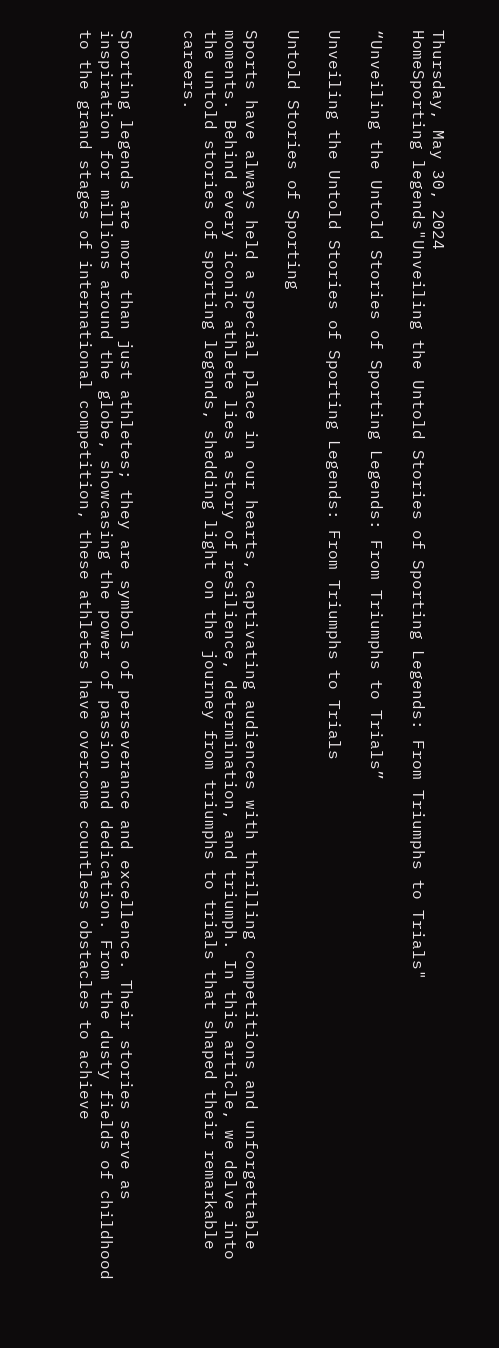Thursday, May 30, 2024
HomeSporting legends"Unveiling the Untold Stories of Sporting Legends: From Triumphs to Trials"

“Unveiling the Untold Stories of Sporting Legends: From Triumphs to Trials”

Unveiling the Untold Stories of Sporting Legends: From Triumphs to Trials

Untold Stories of Sporting

Sports have always held a special place in our hearts, captivating audiences with thrilling competitions and unforgettable moments. Behind every iconic athlete lies a story of resilience, determination, and triumph. In this article, we delve into the untold stories of sporting legends, shedding light on the journey from triumphs to trials that shaped their remarkable careers.


Sporting legends are more than just athletes; they are symbols of perseverance and excellence. Their stories serve as inspiration for millions around the globe, showcasing the power of passion and dedication. From the dusty fields of childhood to the grand stages of international competition, these athletes have overcome countless obstacles to achieve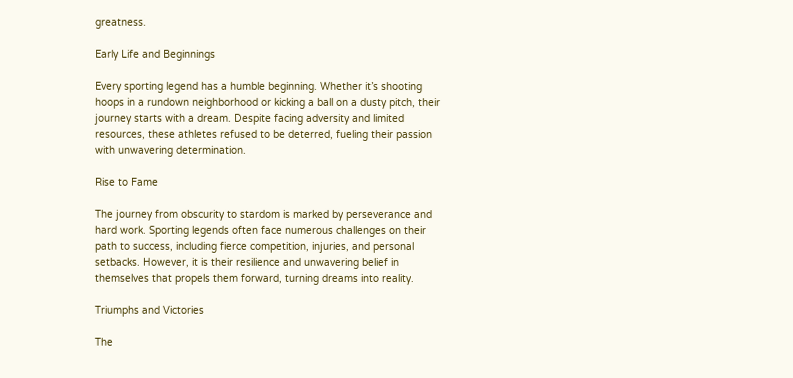greatness.

Early Life and Beginnings

Every sporting legend has a humble beginning. Whether it’s shooting hoops in a rundown neighborhood or kicking a ball on a dusty pitch, their journey starts with a dream. Despite facing adversity and limited resources, these athletes refused to be deterred, fueling their passion with unwavering determination.

Rise to Fame

The journey from obscurity to stardom is marked by perseverance and hard work. Sporting legends often face numerous challenges on their path to success, including fierce competition, injuries, and personal setbacks. However, it is their resilience and unwavering belief in themselves that propels them forward, turning dreams into reality.

Triumphs and Victories

The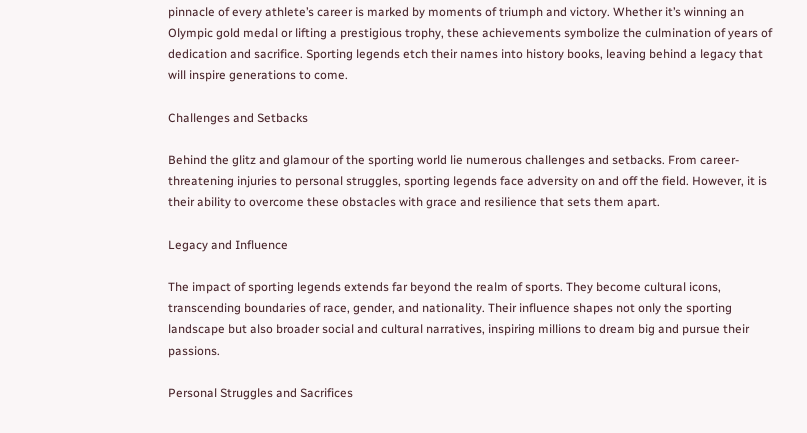pinnacle of every athlete’s career is marked by moments of triumph and victory. Whether it’s winning an Olympic gold medal or lifting a prestigious trophy, these achievements symbolize the culmination of years of dedication and sacrifice. Sporting legends etch their names into history books, leaving behind a legacy that will inspire generations to come.

Challenges and Setbacks

Behind the glitz and glamour of the sporting world lie numerous challenges and setbacks. From career-threatening injuries to personal struggles, sporting legends face adversity on and off the field. However, it is their ability to overcome these obstacles with grace and resilience that sets them apart.

Legacy and Influence

The impact of sporting legends extends far beyond the realm of sports. They become cultural icons, transcending boundaries of race, gender, and nationality. Their influence shapes not only the sporting landscape but also broader social and cultural narratives, inspiring millions to dream big and pursue their passions.

Personal Struggles and Sacrifices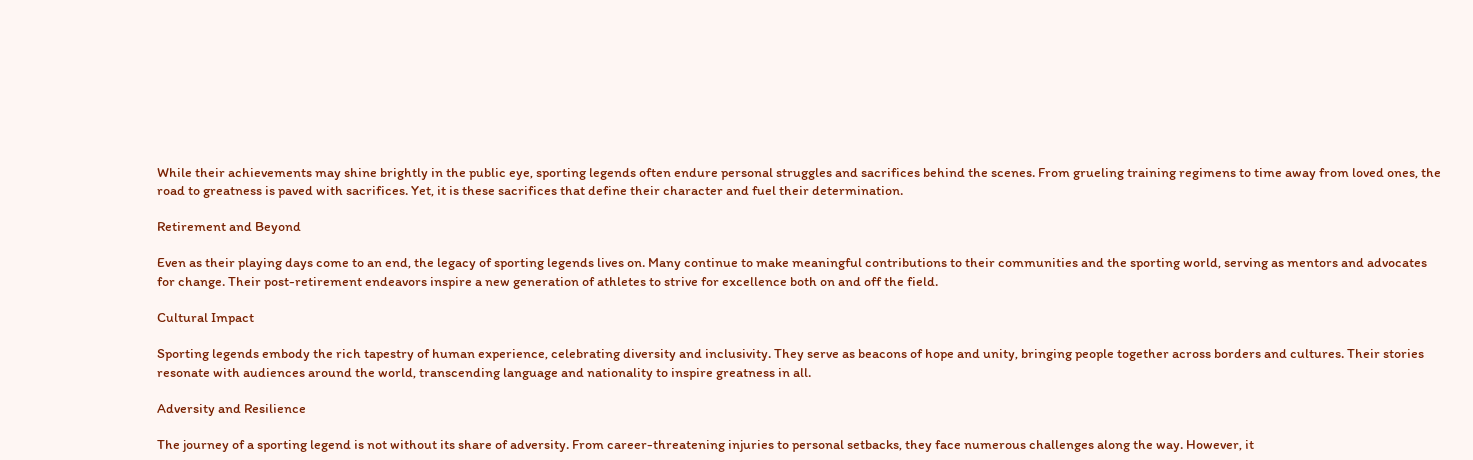While their achievements may shine brightly in the public eye, sporting legends often endure personal struggles and sacrifices behind the scenes. From grueling training regimens to time away from loved ones, the road to greatness is paved with sacrifices. Yet, it is these sacrifices that define their character and fuel their determination.

Retirement and Beyond

Even as their playing days come to an end, the legacy of sporting legends lives on. Many continue to make meaningful contributions to their communities and the sporting world, serving as mentors and advocates for change. Their post-retirement endeavors inspire a new generation of athletes to strive for excellence both on and off the field.

Cultural Impact

Sporting legends embody the rich tapestry of human experience, celebrating diversity and inclusivity. They serve as beacons of hope and unity, bringing people together across borders and cultures. Their stories resonate with audiences around the world, transcending language and nationality to inspire greatness in all.

Adversity and Resilience

The journey of a sporting legend is not without its share of adversity. From career-threatening injuries to personal setbacks, they face numerous challenges along the way. However, it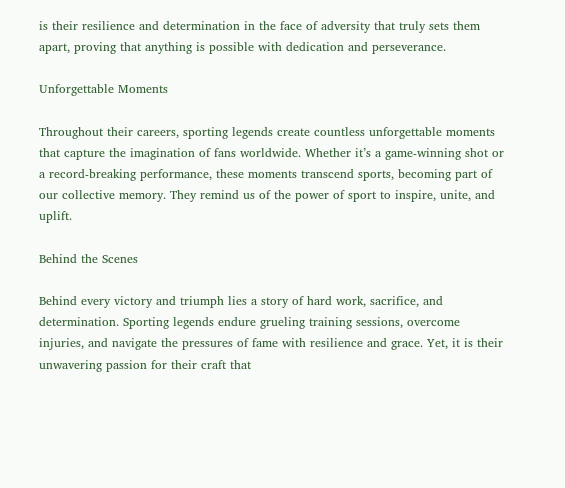is their resilience and determination in the face of adversity that truly sets them apart, proving that anything is possible with dedication and perseverance.

Unforgettable Moments

Throughout their careers, sporting legends create countless unforgettable moments that capture the imagination of fans worldwide. Whether it’s a game-winning shot or a record-breaking performance, these moments transcend sports, becoming part of our collective memory. They remind us of the power of sport to inspire, unite, and uplift.

Behind the Scenes

Behind every victory and triumph lies a story of hard work, sacrifice, and determination. Sporting legends endure grueling training sessions, overcome injuries, and navigate the pressures of fame with resilience and grace. Yet, it is their unwavering passion for their craft that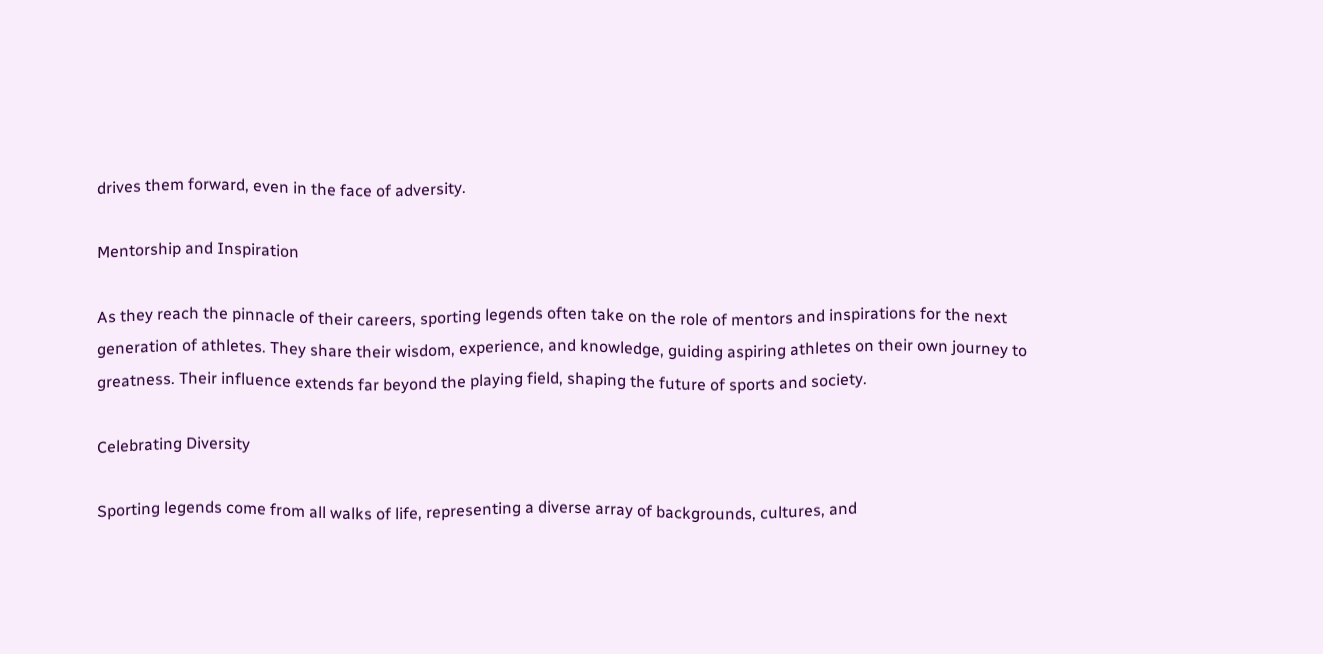drives them forward, even in the face of adversity.

Mentorship and Inspiration

As they reach the pinnacle of their careers, sporting legends often take on the role of mentors and inspirations for the next generation of athletes. They share their wisdom, experience, and knowledge, guiding aspiring athletes on their own journey to greatness. Their influence extends far beyond the playing field, shaping the future of sports and society.

Celebrating Diversity

Sporting legends come from all walks of life, representing a diverse array of backgrounds, cultures, and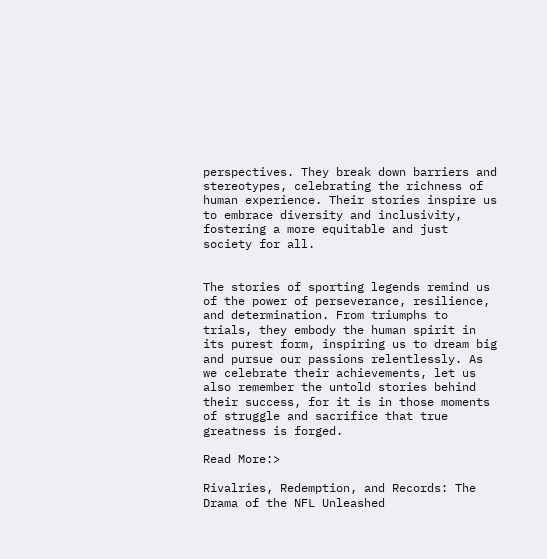perspectives. They break down barriers and stereotypes, celebrating the richness of human experience. Their stories inspire us to embrace diversity and inclusivity, fostering a more equitable and just society for all.


The stories of sporting legends remind us of the power of perseverance, resilience, and determination. From triumphs to trials, they embody the human spirit in its purest form, inspiring us to dream big and pursue our passions relentlessly. As we celebrate their achievements, let us also remember the untold stories behind their success, for it is in those moments of struggle and sacrifice that true greatness is forged.

Read More:>

Rivalries, Redemption, and Records: The Drama of the NFL Unleashed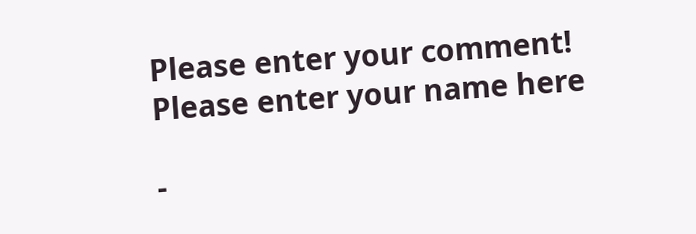Please enter your comment!
Please enter your name here

-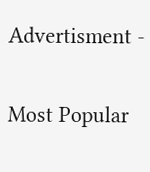Advertisment -

Most Popular